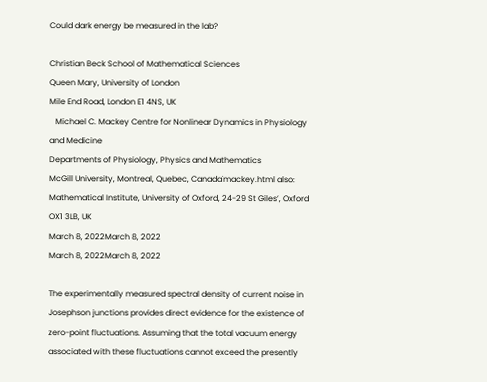Could dark energy be measured in the lab?

Christian Beck School of Mathematical Sciences
Queen Mary, University of London
Mile End Road, London E1 4NS, UK
   Michael C. Mackey Centre for Nonlinear Dynamics in Physiology and Medicine
Departments of Physiology, Physics and Mathematics
McGill University, Montreal, Quebec, Canada˙mackey.html also: Mathematical Institute, University of Oxford, 24-29 St Giles’, Oxford OX1 3LB, UK
March 8, 2022March 8, 2022
March 8, 2022March 8, 2022

The experimentally measured spectral density of current noise in Josephson junctions provides direct evidence for the existence of zero-point fluctuations. Assuming that the total vacuum energy associated with these fluctuations cannot exceed the presently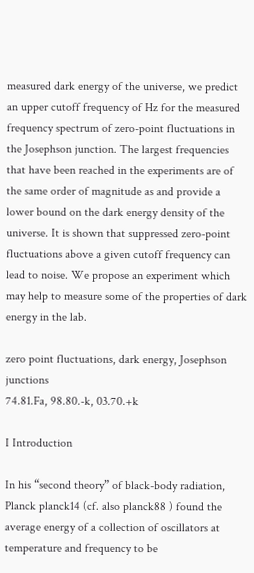measured dark energy of the universe, we predict an upper cutoff frequency of Hz for the measured frequency spectrum of zero-point fluctuations in the Josephson junction. The largest frequencies that have been reached in the experiments are of the same order of magnitude as and provide a lower bound on the dark energy density of the universe. It is shown that suppressed zero-point fluctuations above a given cutoff frequency can lead to noise. We propose an experiment which may help to measure some of the properties of dark energy in the lab.

zero point fluctuations, dark energy, Josephson junctions
74.81.Fa, 98.80.-k, 03.70.+k

I Introduction

In his “second theory” of black-body radiation, Planck planck14 (cf. also planck88 ) found the average energy of a collection of oscillators at temperature and frequency to be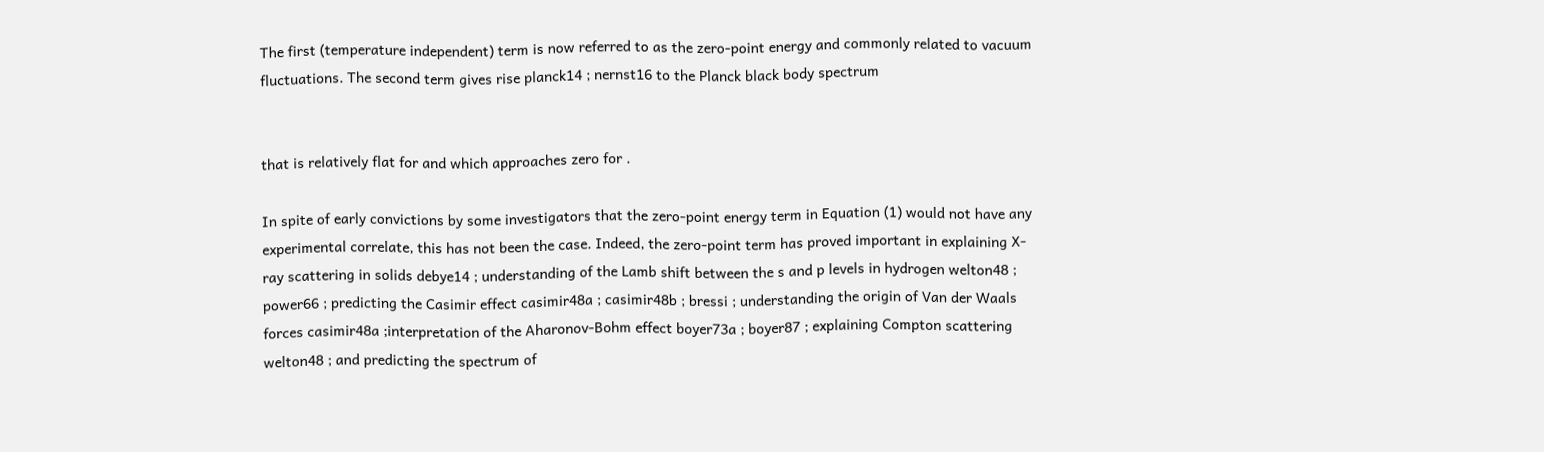The first (temperature independent) term is now referred to as the zero-point energy and commonly related to vacuum fluctuations. The second term gives rise planck14 ; nernst16 to the Planck black body spectrum


that is relatively flat for and which approaches zero for .

In spite of early convictions by some investigators that the zero-point energy term in Equation (1) would not have any experimental correlate, this has not been the case. Indeed, the zero-point term has proved important in explaining X-ray scattering in solids debye14 ; understanding of the Lamb shift between the s and p levels in hydrogen welton48 ; power66 ; predicting the Casimir effect casimir48a ; casimir48b ; bressi ; understanding the origin of Van der Waals forces casimir48a ;interpretation of the Aharonov-Bohm effect boyer73a ; boyer87 ; explaining Compton scattering welton48 ; and predicting the spectrum of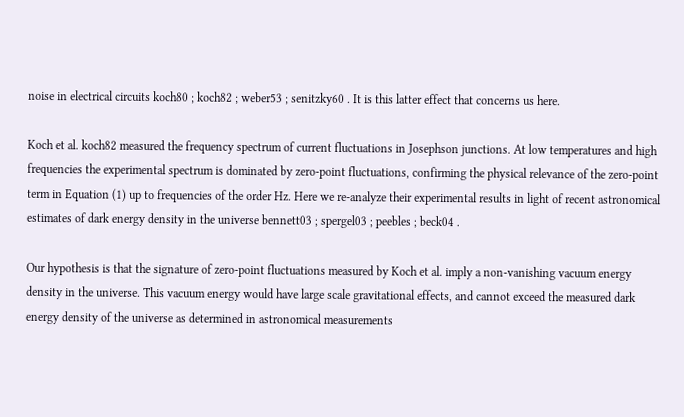noise in electrical circuits koch80 ; koch82 ; weber53 ; senitzky60 . It is this latter effect that concerns us here.

Koch et al. koch82 measured the frequency spectrum of current fluctuations in Josephson junctions. At low temperatures and high frequencies the experimental spectrum is dominated by zero-point fluctuations, confirming the physical relevance of the zero-point term in Equation (1) up to frequencies of the order Hz. Here we re-analyze their experimental results in light of recent astronomical estimates of dark energy density in the universe bennett03 ; spergel03 ; peebles ; beck04 .

Our hypothesis is that the signature of zero-point fluctuations measured by Koch et al. imply a non-vanishing vacuum energy density in the universe. This vacuum energy would have large scale gravitational effects, and cannot exceed the measured dark energy density of the universe as determined in astronomical measurements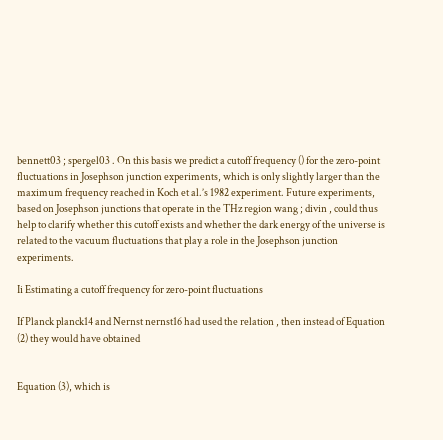bennett03 ; spergel03 . On this basis we predict a cutoff frequency () for the zero-point fluctuations in Josephson junction experiments, which is only slightly larger than the maximum frequency reached in Koch et al.’s 1982 experiment. Future experiments, based on Josephson junctions that operate in the THz region wang ; divin , could thus help to clarify whether this cutoff exists and whether the dark energy of the universe is related to the vacuum fluctuations that play a role in the Josephson junction experiments.

Ii Estimating a cutoff frequency for zero-point fluctuations

If Planck planck14 and Nernst nernst16 had used the relation , then instead of Equation (2) they would have obtained


Equation (3), which is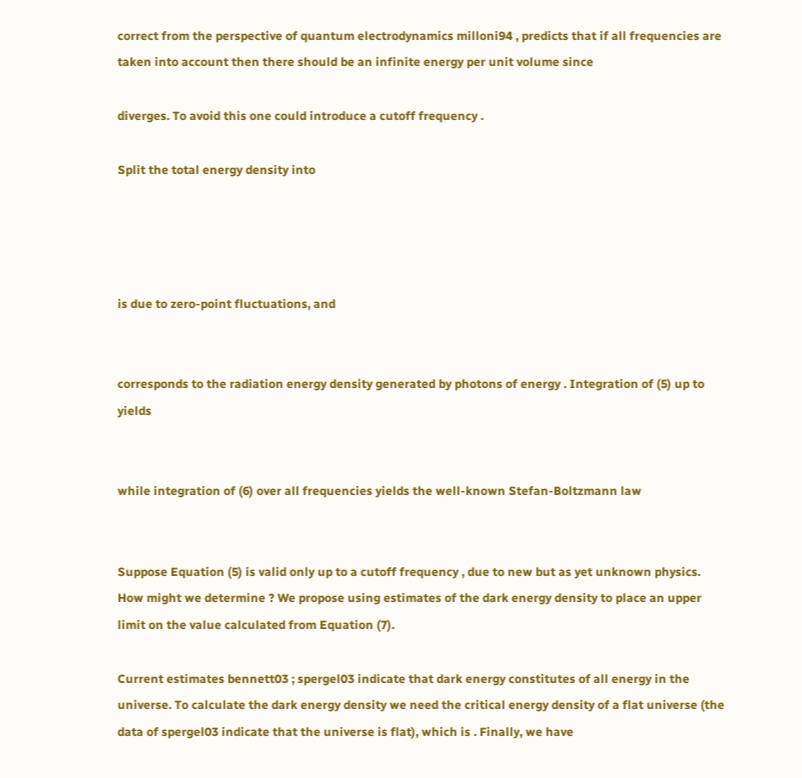correct from the perspective of quantum electrodynamics milloni94 , predicts that if all frequencies are taken into account then there should be an infinite energy per unit volume since

diverges. To avoid this one could introduce a cutoff frequency .

Split the total energy density into




is due to zero-point fluctuations, and


corresponds to the radiation energy density generated by photons of energy . Integration of (5) up to yields


while integration of (6) over all frequencies yields the well-known Stefan-Boltzmann law


Suppose Equation (5) is valid only up to a cutoff frequency , due to new but as yet unknown physics. How might we determine ? We propose using estimates of the dark energy density to place an upper limit on the value calculated from Equation (7).

Current estimates bennett03 ; spergel03 indicate that dark energy constitutes of all energy in the universe. To calculate the dark energy density we need the critical energy density of a flat universe (the data of spergel03 indicate that the universe is flat), which is . Finally, we have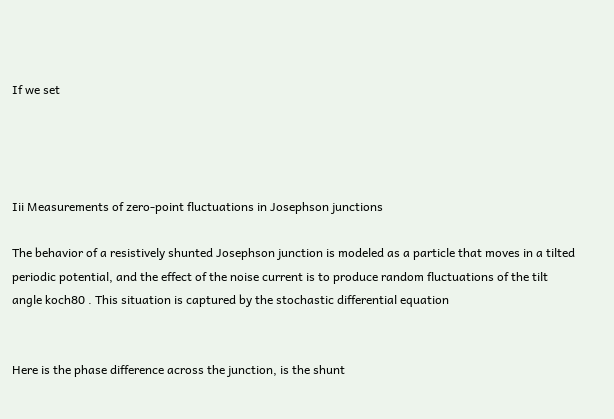If we set




Iii Measurements of zero-point fluctuations in Josephson junctions

The behavior of a resistively shunted Josephson junction is modeled as a particle that moves in a tilted periodic potential, and the effect of the noise current is to produce random fluctuations of the tilt angle koch80 . This situation is captured by the stochastic differential equation


Here is the phase difference across the junction, is the shunt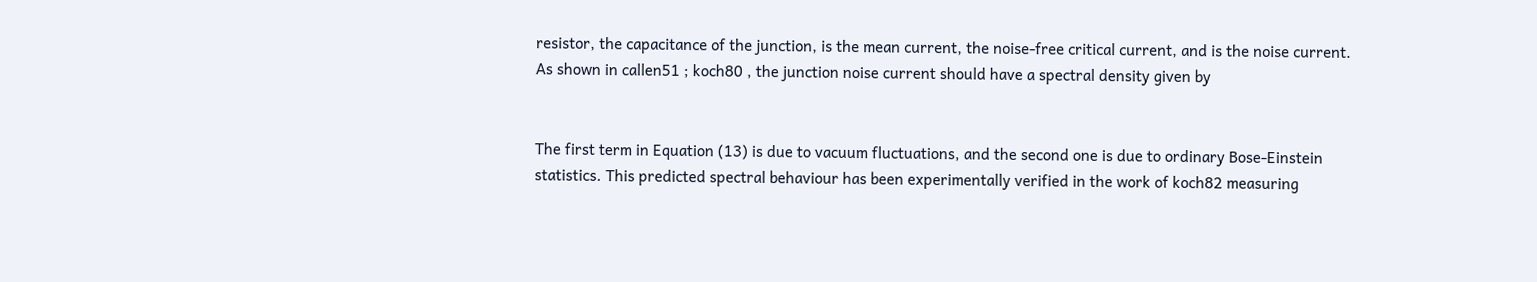resistor, the capacitance of the junction, is the mean current, the noise-free critical current, and is the noise current. As shown in callen51 ; koch80 , the junction noise current should have a spectral density given by


The first term in Equation (13) is due to vacuum fluctuations, and the second one is due to ordinary Bose-Einstein statistics. This predicted spectral behaviour has been experimentally verified in the work of koch82 measuring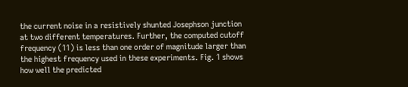the current noise in a resistively shunted Josephson junction at two different temperatures. Further, the computed cutoff frequency (11) is less than one order of magnitude larger than the highest frequency used in these experiments. Fig. 1 shows how well the predicted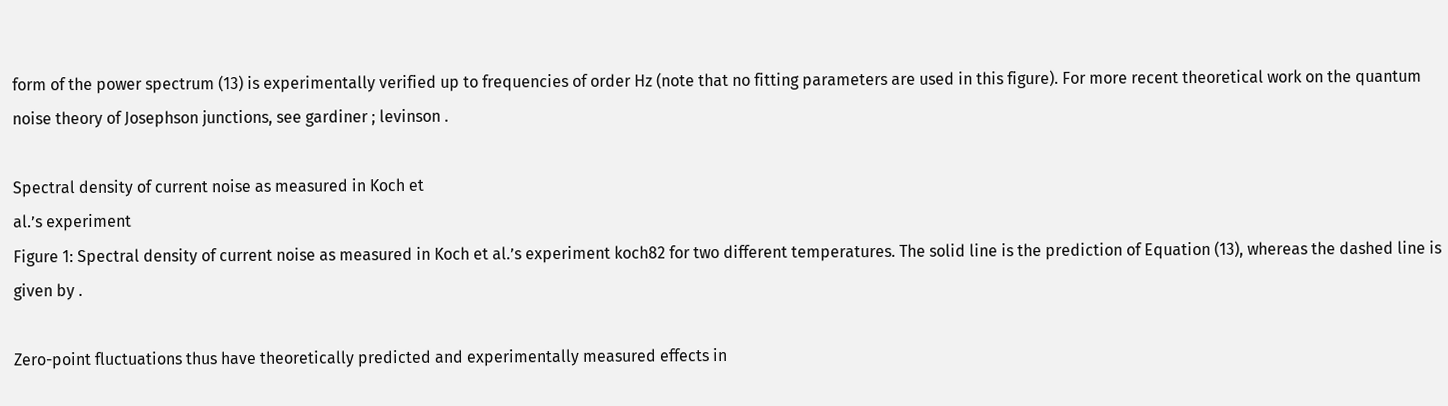form of the power spectrum (13) is experimentally verified up to frequencies of order Hz (note that no fitting parameters are used in this figure). For more recent theoretical work on the quantum noise theory of Josephson junctions, see gardiner ; levinson .

Spectral density of current noise as measured in Koch et
al.’s experiment
Figure 1: Spectral density of current noise as measured in Koch et al.’s experiment koch82 for two different temperatures. The solid line is the prediction of Equation (13), whereas the dashed line is given by .

Zero-point fluctuations thus have theoretically predicted and experimentally measured effects in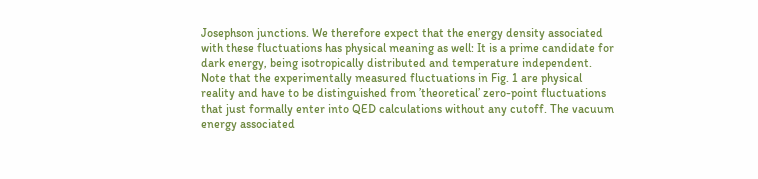Josephson junctions. We therefore expect that the energy density associated with these fluctuations has physical meaning as well: It is a prime candidate for dark energy, being isotropically distributed and temperature independent. Note that the experimentally measured fluctuations in Fig. 1 are physical reality and have to be distinguished from ’theoretical’ zero-point fluctuations that just formally enter into QED calculations without any cutoff. The vacuum energy associated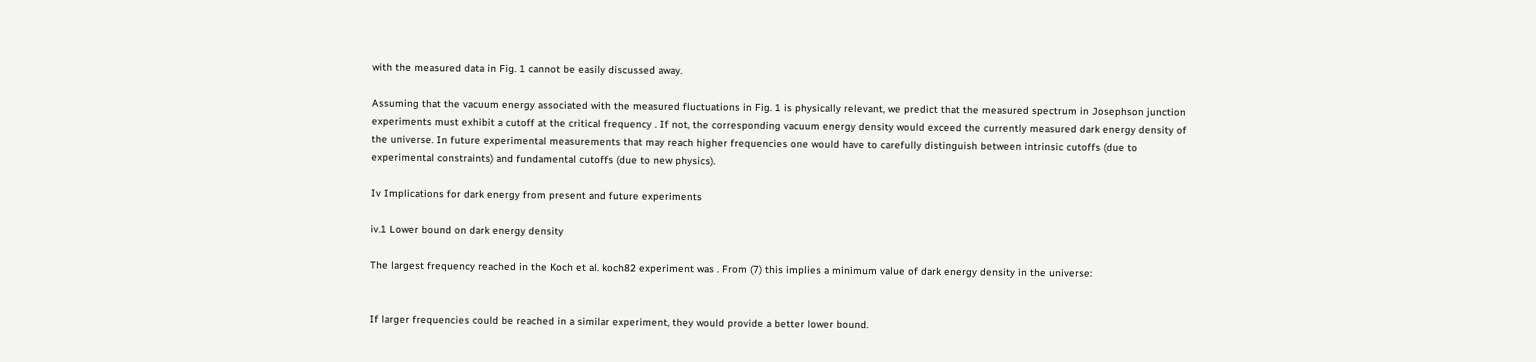with the measured data in Fig. 1 cannot be easily discussed away.

Assuming that the vacuum energy associated with the measured fluctuations in Fig. 1 is physically relevant, we predict that the measured spectrum in Josephson junction experiments must exhibit a cutoff at the critical frequency . If not, the corresponding vacuum energy density would exceed the currently measured dark energy density of the universe. In future experimental measurements that may reach higher frequencies one would have to carefully distinguish between intrinsic cutoffs (due to experimental constraints) and fundamental cutoffs (due to new physics).

Iv Implications for dark energy from present and future experiments

iv.1 Lower bound on dark energy density

The largest frequency reached in the Koch et al. koch82 experiment was . From (7) this implies a minimum value of dark energy density in the universe:


If larger frequencies could be reached in a similar experiment, they would provide a better lower bound.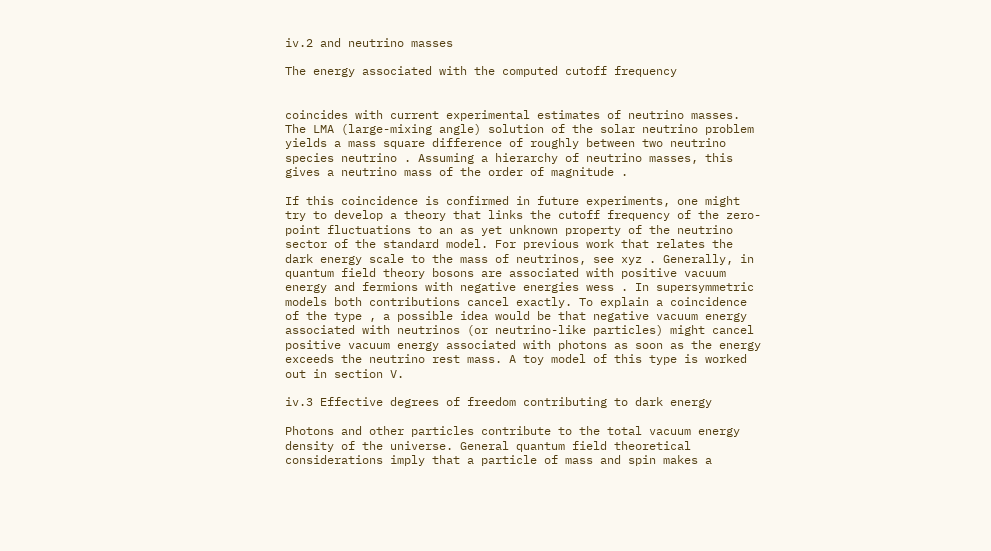iv.2 and neutrino masses

The energy associated with the computed cutoff frequency


coincides with current experimental estimates of neutrino masses. The LMA (large-mixing angle) solution of the solar neutrino problem yields a mass square difference of roughly between two neutrino species neutrino . Assuming a hierarchy of neutrino masses, this gives a neutrino mass of the order of magnitude .

If this coincidence is confirmed in future experiments, one might try to develop a theory that links the cutoff frequency of the zero-point fluctuations to an as yet unknown property of the neutrino sector of the standard model. For previous work that relates the dark energy scale to the mass of neutrinos, see xyz . Generally, in quantum field theory bosons are associated with positive vacuum energy and fermions with negative energies wess . In supersymmetric models both contributions cancel exactly. To explain a coincidence of the type , a possible idea would be that negative vacuum energy associated with neutrinos (or neutrino-like particles) might cancel positive vacuum energy associated with photons as soon as the energy exceeds the neutrino rest mass. A toy model of this type is worked out in section V.

iv.3 Effective degrees of freedom contributing to dark energy

Photons and other particles contribute to the total vacuum energy density of the universe. General quantum field theoretical considerations imply that a particle of mass and spin makes a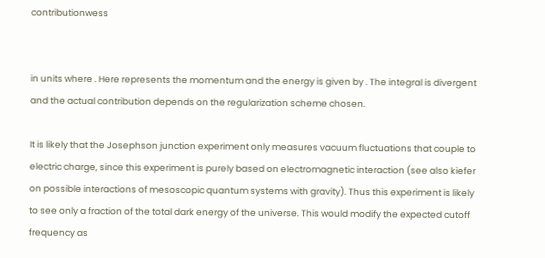contributionwess


in units where . Here represents the momentum and the energy is given by . The integral is divergent and the actual contribution depends on the regularization scheme chosen.

It is likely that the Josephson junction experiment only measures vacuum fluctuations that couple to electric charge, since this experiment is purely based on electromagnetic interaction (see also kiefer on possible interactions of mesoscopic quantum systems with gravity). Thus this experiment is likely to see only a fraction of the total dark energy of the universe. This would modify the expected cutoff frequency as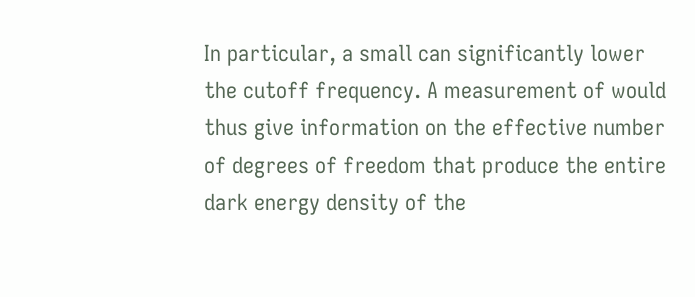In particular, a small can significantly lower the cutoff frequency. A measurement of would thus give information on the effective number of degrees of freedom that produce the entire dark energy density of the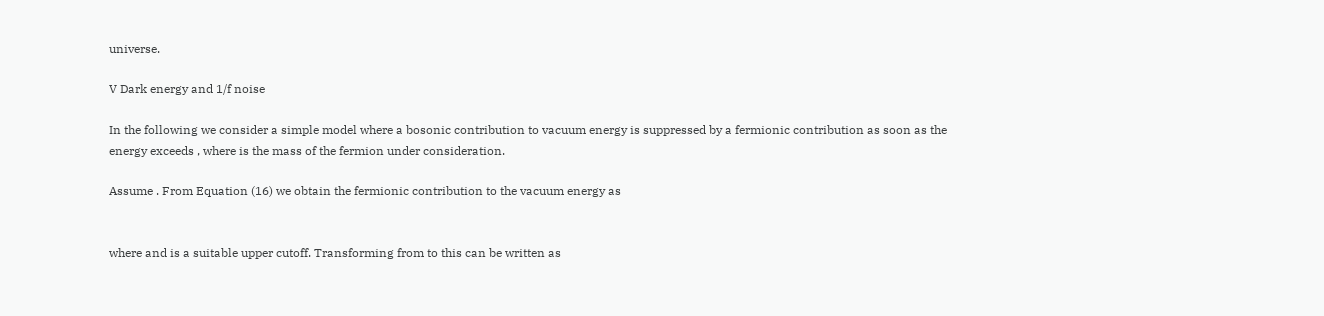universe.

V Dark energy and 1/f noise

In the following we consider a simple model where a bosonic contribution to vacuum energy is suppressed by a fermionic contribution as soon as the energy exceeds , where is the mass of the fermion under consideration.

Assume . From Equation (16) we obtain the fermionic contribution to the vacuum energy as


where and is a suitable upper cutoff. Transforming from to this can be written as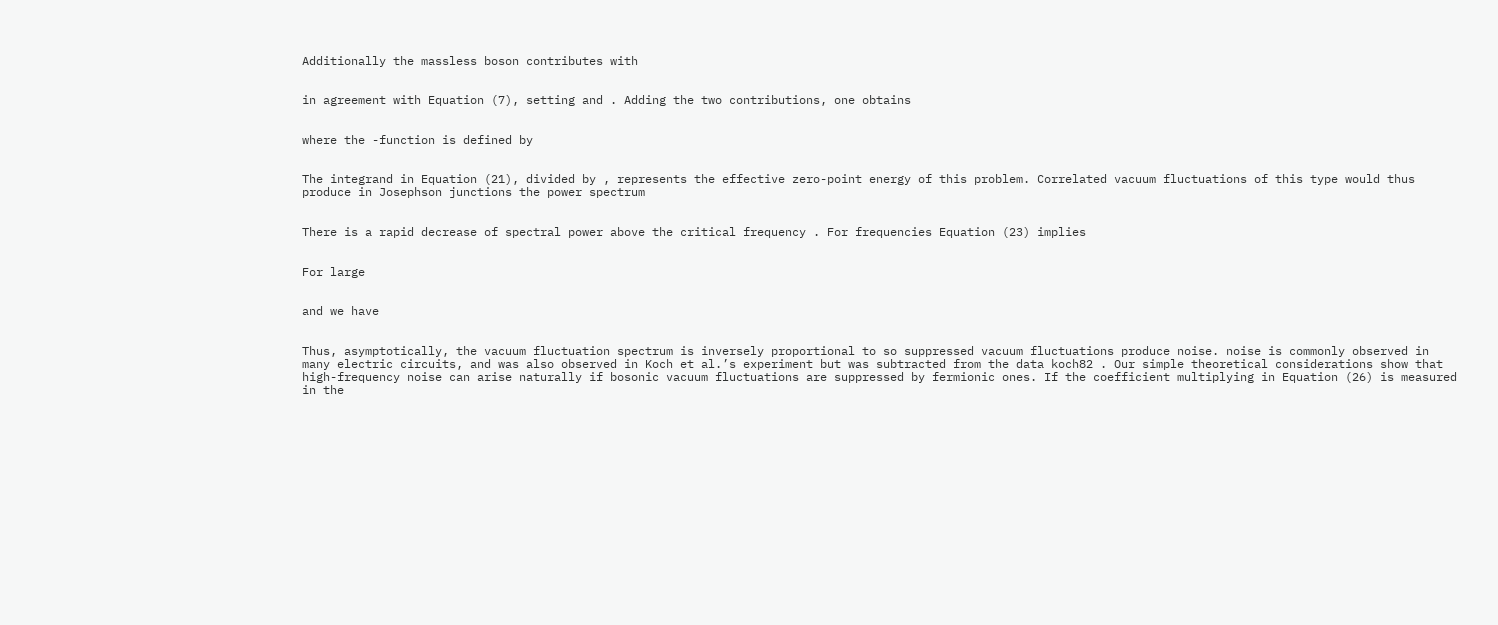Additionally the massless boson contributes with


in agreement with Equation (7), setting and . Adding the two contributions, one obtains


where the -function is defined by


The integrand in Equation (21), divided by , represents the effective zero-point energy of this problem. Correlated vacuum fluctuations of this type would thus produce in Josephson junctions the power spectrum


There is a rapid decrease of spectral power above the critical frequency . For frequencies Equation (23) implies


For large


and we have


Thus, asymptotically, the vacuum fluctuation spectrum is inversely proportional to so suppressed vacuum fluctuations produce noise. noise is commonly observed in many electric circuits, and was also observed in Koch et al.’s experiment but was subtracted from the data koch82 . Our simple theoretical considerations show that high-frequency noise can arise naturally if bosonic vacuum fluctuations are suppressed by fermionic ones. If the coefficient multiplying in Equation (26) is measured in the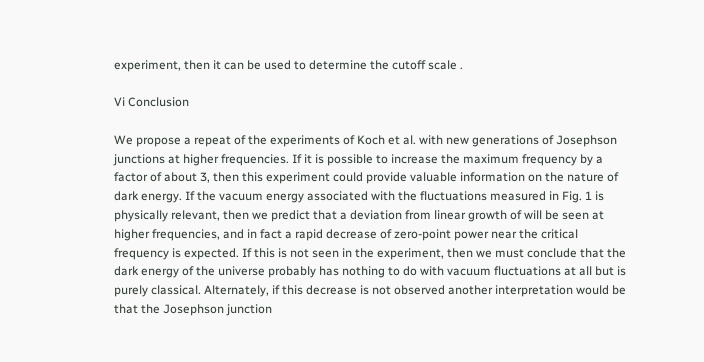experiment, then it can be used to determine the cutoff scale .

Vi Conclusion

We propose a repeat of the experiments of Koch et al. with new generations of Josephson junctions at higher frequencies. If it is possible to increase the maximum frequency by a factor of about 3, then this experiment could provide valuable information on the nature of dark energy. If the vacuum energy associated with the fluctuations measured in Fig. 1 is physically relevant, then we predict that a deviation from linear growth of will be seen at higher frequencies, and in fact a rapid decrease of zero-point power near the critical frequency is expected. If this is not seen in the experiment, then we must conclude that the dark energy of the universe probably has nothing to do with vacuum fluctuations at all but is purely classical. Alternately, if this decrease is not observed another interpretation would be that the Josephson junction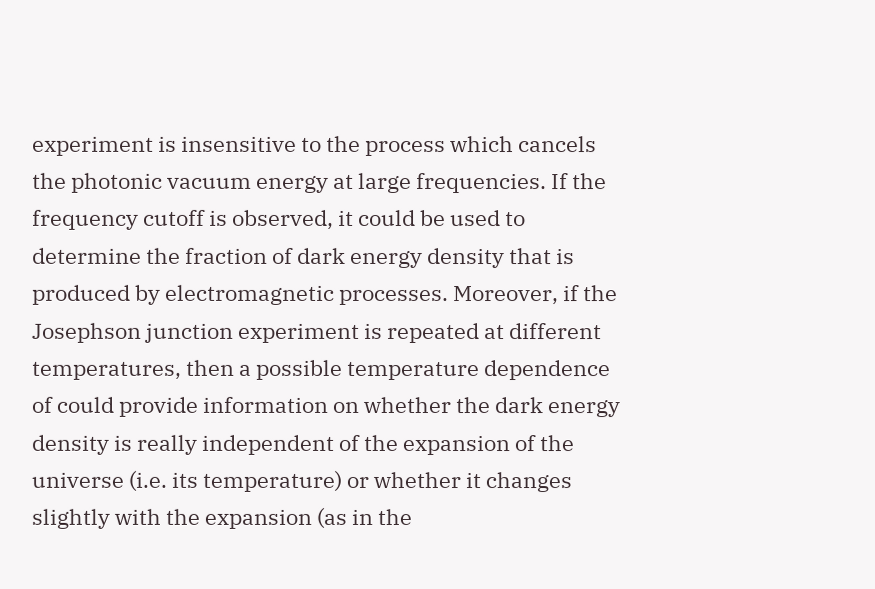experiment is insensitive to the process which cancels the photonic vacuum energy at large frequencies. If the frequency cutoff is observed, it could be used to determine the fraction of dark energy density that is produced by electromagnetic processes. Moreover, if the Josephson junction experiment is repeated at different temperatures, then a possible temperature dependence of could provide information on whether the dark energy density is really independent of the expansion of the universe (i.e. its temperature) or whether it changes slightly with the expansion (as in the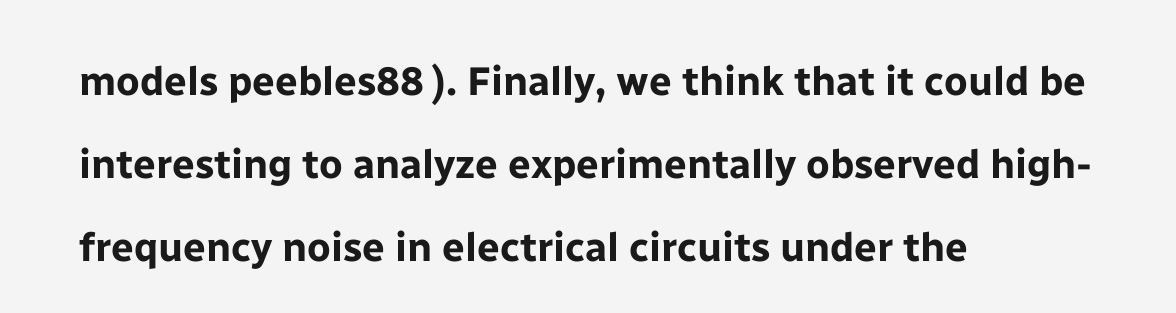models peebles88 ). Finally, we think that it could be interesting to analyze experimentally observed high-frequency noise in electrical circuits under the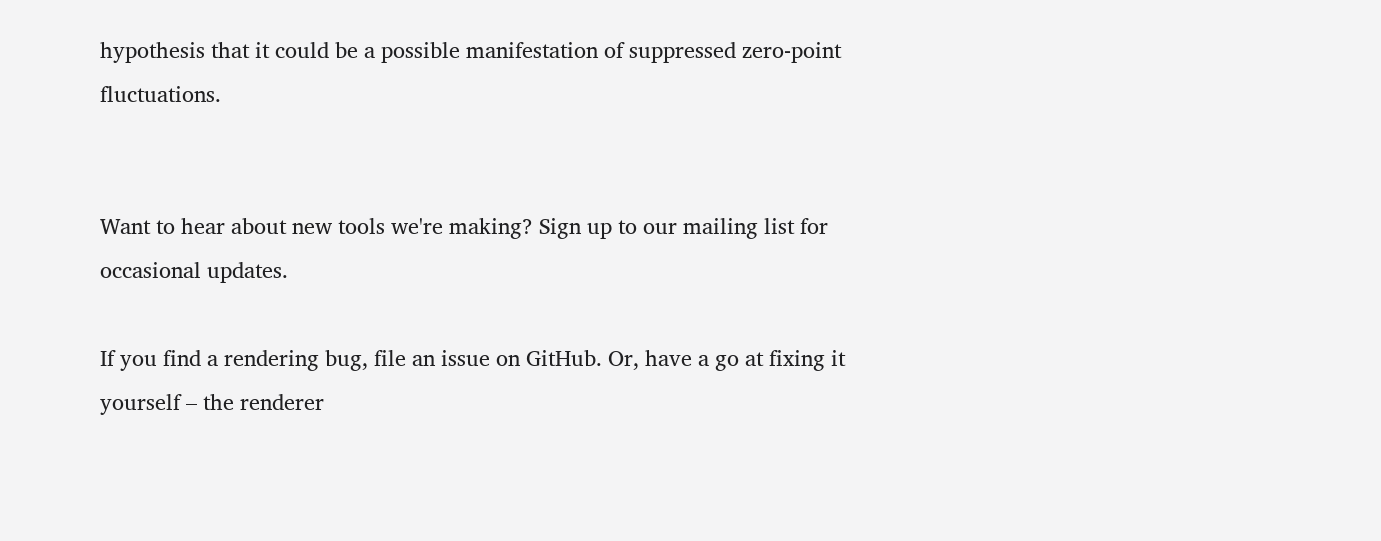hypothesis that it could be a possible manifestation of suppressed zero-point fluctuations.


Want to hear about new tools we're making? Sign up to our mailing list for occasional updates.

If you find a rendering bug, file an issue on GitHub. Or, have a go at fixing it yourself – the renderer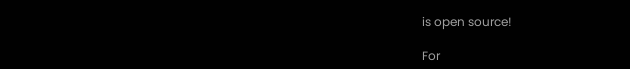is open source!

For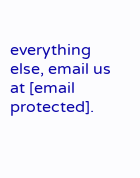everything else, email us at [email protected].